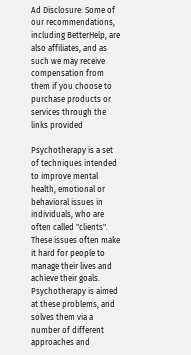Ad Disclosure: Some of our recommendations, including BetterHelp, are also affiliates, and as such we may receive compensation from them if you choose to purchase products or services through the links provided

Psychotherapy is a set of techniques intended to improve mental health, emotional or behavioral issues in individuals, who are often called "clients". These issues often make it hard for people to manage their lives and achieve their goals. Psychotherapy is aimed at these problems, and solves them via a number of different approaches and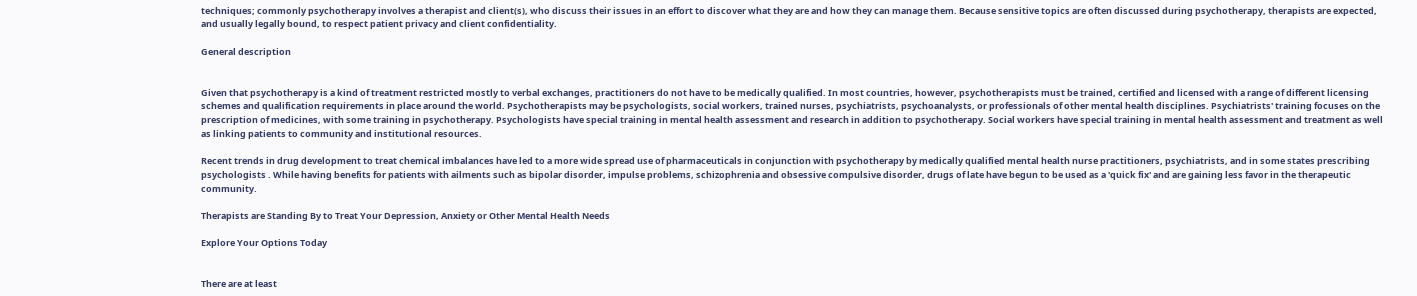techniques; commonly psychotherapy involves a therapist and client(s), who discuss their issues in an effort to discover what they are and how they can manage them. Because sensitive topics are often discussed during psychotherapy, therapists are expected, and usually legally bound, to respect patient privacy and client confidentiality.

General description


Given that psychotherapy is a kind of treatment restricted mostly to verbal exchanges, practitioners do not have to be medically qualified. In most countries, however, psychotherapists must be trained, certified and licensed with a range of different licensing schemes and qualification requirements in place around the world. Psychotherapists may be psychologists, social workers, trained nurses, psychiatrists, psychoanalysts, or professionals of other mental health disciplines. Psychiatrists' training focuses on the prescription of medicines, with some training in psychotherapy. Psychologists have special training in mental health assessment and research in addition to psychotherapy. Social workers have special training in mental health assessment and treatment as well as linking patients to community and institutional resources.

Recent trends in drug development to treat chemical imbalances have led to a more wide spread use of pharmaceuticals in conjunction with psychotherapy by medically qualified mental health nurse practitioners, psychiatrists, and in some states prescribing psychologists . While having benefits for patients with ailments such as bipolar disorder, impulse problems, schizophrenia and obsessive compulsive disorder, drugs of late have begun to be used as a 'quick fix' and are gaining less favor in the therapeutic community.

Therapists are Standing By to Treat Your Depression, Anxiety or Other Mental Health Needs

Explore Your Options Today


There are at least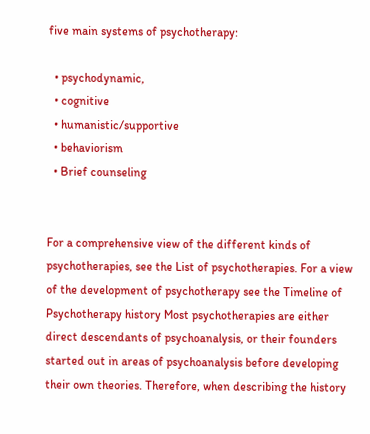five main systems of psychotherapy:

  • psychodynamic,
  • cognitive
  • humanistic/supportive
  • behaviorism
  • Brief counseling


For a comprehensive view of the different kinds of psychotherapies, see the List of psychotherapies. For a view of the development of psychotherapy see the Timeline of Psychotherapy history Most psychotherapies are either direct descendants of psychoanalysis, or their founders started out in areas of psychoanalysis before developing their own theories. Therefore, when describing the history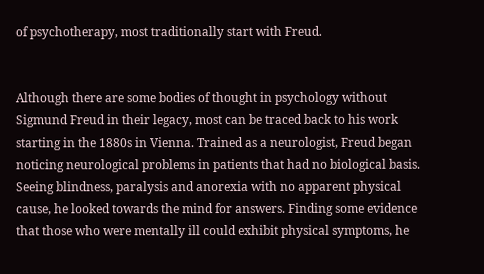of psychotherapy, most traditionally start with Freud.


Although there are some bodies of thought in psychology without Sigmund Freud in their legacy, most can be traced back to his work starting in the 1880s in Vienna. Trained as a neurologist, Freud began noticing neurological problems in patients that had no biological basis. Seeing blindness, paralysis and anorexia with no apparent physical cause, he looked towards the mind for answers. Finding some evidence that those who were mentally ill could exhibit physical symptoms, he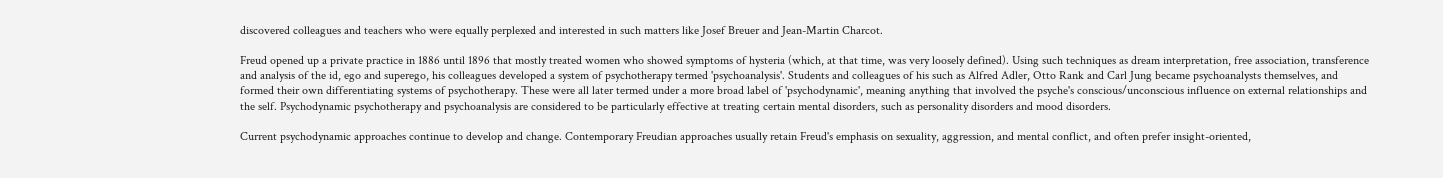discovered colleagues and teachers who were equally perplexed and interested in such matters like Josef Breuer and Jean-Martin Charcot.

Freud opened up a private practice in 1886 until 1896 that mostly treated women who showed symptoms of hysteria (which, at that time, was very loosely defined). Using such techniques as dream interpretation, free association, transference and analysis of the id, ego and superego, his colleagues developed a system of psychotherapy termed 'psychoanalysis'. Students and colleagues of his such as Alfred Adler, Otto Rank and Carl Jung became psychoanalysts themselves, and formed their own differentiating systems of psychotherapy. These were all later termed under a more broad label of 'psychodynamic', meaning anything that involved the psyche's conscious/unconscious influence on external relationships and the self. Psychodynamic psychotherapy and psychoanalysis are considered to be particularly effective at treating certain mental disorders, such as personality disorders and mood disorders.

Current psychodynamic approaches continue to develop and change. Contemporary Freudian approaches usually retain Freud's emphasis on sexuality, aggression, and mental conflict, and often prefer insight-oriented,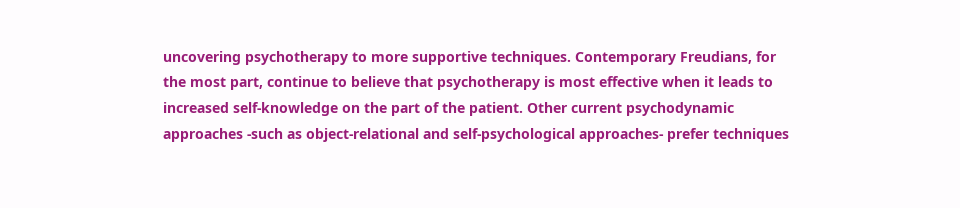uncovering psychotherapy to more supportive techniques. Contemporary Freudians, for the most part, continue to believe that psychotherapy is most effective when it leads to increased self-knowledge on the part of the patient. Other current psychodynamic approaches -such as object-relational and self-psychological approaches- prefer techniques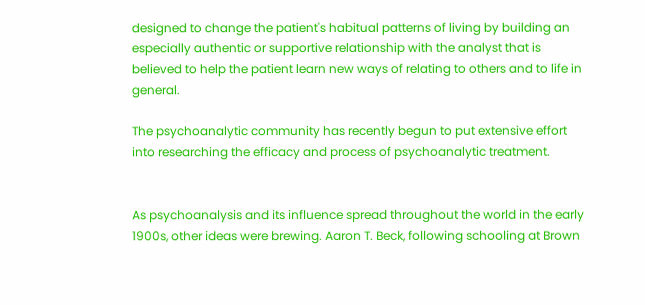designed to change the patient's habitual patterns of living by building an especially authentic or supportive relationship with the analyst that is believed to help the patient learn new ways of relating to others and to life in general.

The psychoanalytic community has recently begun to put extensive effort into researching the efficacy and process of psychoanalytic treatment.


As psychoanalysis and its influence spread throughout the world in the early 1900s, other ideas were brewing. Aaron T. Beck, following schooling at Brown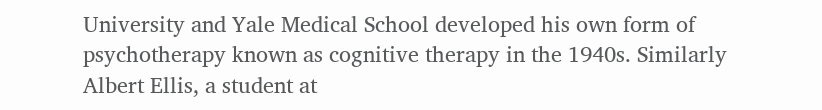University and Yale Medical School developed his own form of psychotherapy known as cognitive therapy in the 1940s. Similarly Albert Ellis, a student at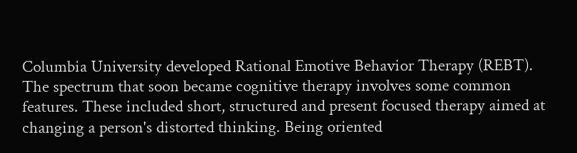Columbia University developed Rational Emotive Behavior Therapy (REBT). The spectrum that soon became cognitive therapy involves some common features. These included short, structured and present focused therapy aimed at changing a person's distorted thinking. Being oriented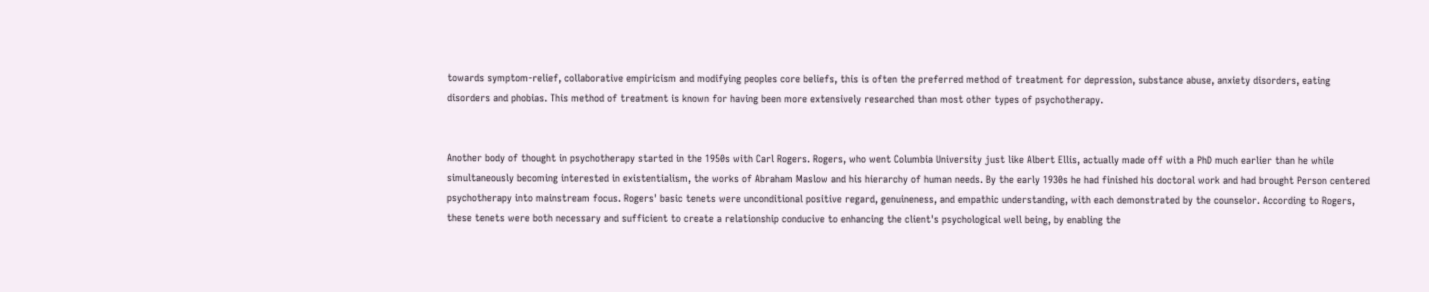towards symptom-relief, collaborative empiricism and modifying peoples core beliefs, this is often the preferred method of treatment for depression, substance abuse, anxiety disorders, eating disorders and phobias. This method of treatment is known for having been more extensively researched than most other types of psychotherapy.


Another body of thought in psychotherapy started in the 1950s with Carl Rogers. Rogers, who went Columbia University just like Albert Ellis, actually made off with a PhD much earlier than he while simultaneously becoming interested in existentialism, the works of Abraham Maslow and his hierarchy of human needs. By the early 1930s he had finished his doctoral work and had brought Person centered psychotherapy into mainstream focus. Rogers' basic tenets were unconditional positive regard, genuineness, and empathic understanding, with each demonstrated by the counselor. According to Rogers, these tenets were both necessary and sufficient to create a relationship conducive to enhancing the client's psychological well being, by enabling the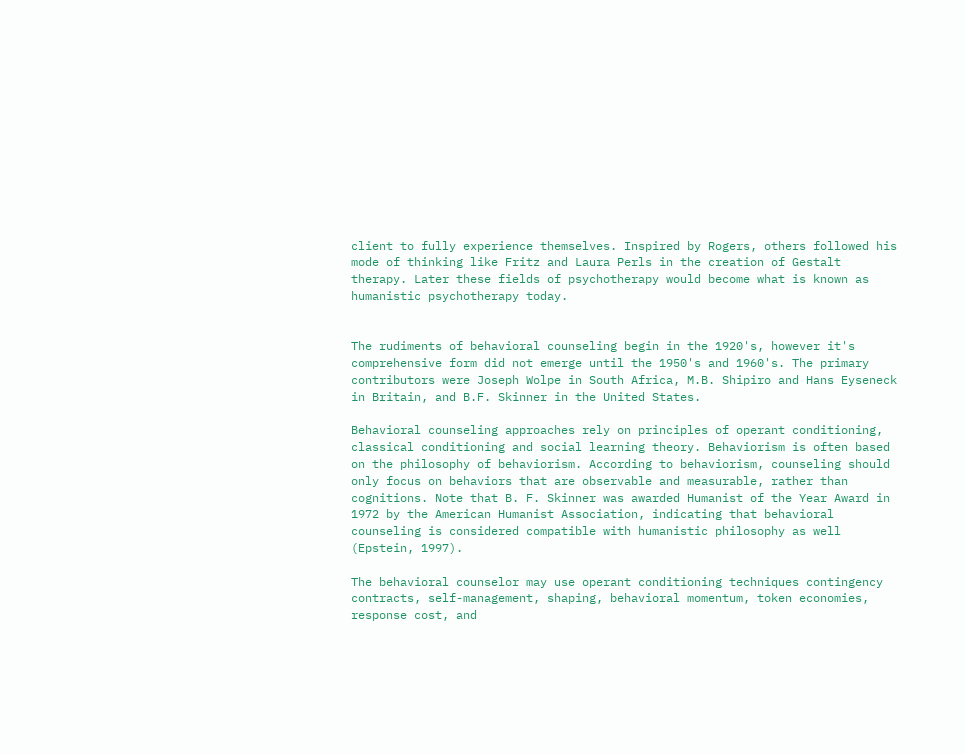client to fully experience themselves. Inspired by Rogers, others followed his mode of thinking like Fritz and Laura Perls in the creation of Gestalt therapy. Later these fields of psychotherapy would become what is known as humanistic psychotherapy today.


The rudiments of behavioral counseling begin in the 1920's, however it's comprehensive form did not emerge until the 1950's and 1960's. The primary contributors were Joseph Wolpe in South Africa, M.B. Shipiro and Hans Eyseneck in Britain, and B.F. Skinner in the United States.

Behavioral counseling approaches rely on principles of operant conditioning, classical conditioning and social learning theory. Behaviorism is often based on the philosophy of behaviorism. According to behaviorism, counseling should only focus on behaviors that are observable and measurable, rather than cognitions. Note that B. F. Skinner was awarded Humanist of the Year Award in 1972 by the American Humanist Association, indicating that behavioral counseling is considered compatible with humanistic philosophy as well (Epstein, 1997).

The behavioral counselor may use operant conditioning techniques contingency contracts, self-management, shaping, behavioral momentum, token economies, response cost, and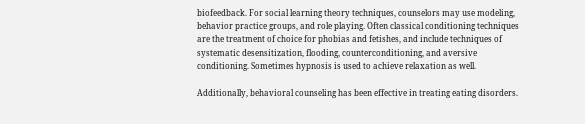biofeedback. For social learning theory techniques, counselors may use modeling, behavior practice groups, and role playing. Often classical conditioning techniques are the treatment of choice for phobias and fetishes, and include techniques of systematic desensitization, flooding, counterconditioning, and aversive conditioning. Sometimes hypnosis is used to achieve relaxation as well.

Additionally, behavioral counseling has been effective in treating eating disorders.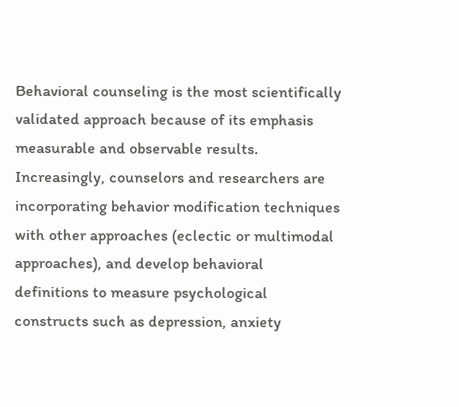Behavioral counseling is the most scientifically validated approach because of its emphasis measurable and observable results. Increasingly, counselors and researchers are incorporating behavior modification techniques with other approaches (eclectic or multimodal approaches), and develop behavioral definitions to measure psychological constructs such as depression, anxiety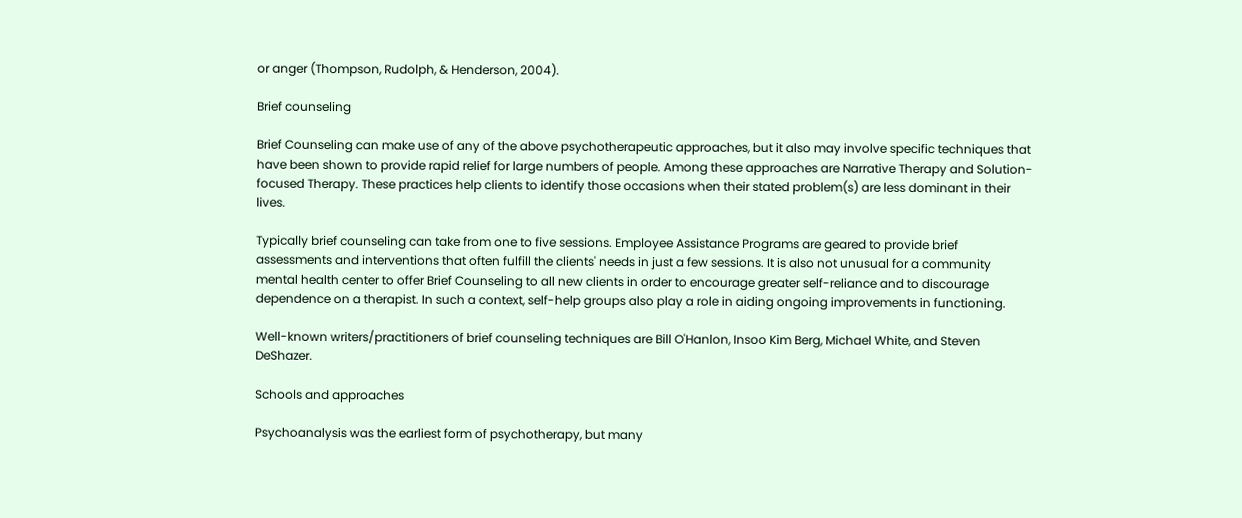or anger (Thompson, Rudolph, & Henderson, 2004).

Brief counseling

Brief Counseling can make use of any of the above psychotherapeutic approaches, but it also may involve specific techniques that have been shown to provide rapid relief for large numbers of people. Among these approaches are Narrative Therapy and Solution-focused Therapy. These practices help clients to identify those occasions when their stated problem(s) are less dominant in their lives.

Typically brief counseling can take from one to five sessions. Employee Assistance Programs are geared to provide brief assessments and interventions that often fulfill the clients' needs in just a few sessions. It is also not unusual for a community mental health center to offer Brief Counseling to all new clients in order to encourage greater self-reliance and to discourage dependence on a therapist. In such a context, self-help groups also play a role in aiding ongoing improvements in functioning.

Well-known writers/practitioners of brief counseling techniques are Bill O'Hanlon, Insoo Kim Berg, Michael White, and Steven DeShazer.

Schools and approaches

Psychoanalysis was the earliest form of psychotherapy, but many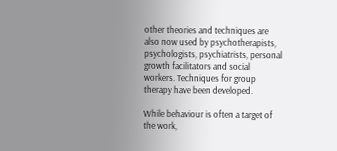other theories and techniques are also now used by psychotherapists, psychologists, psychiatrists, personal growth facilitators and social workers. Techniques for group therapy have been developed.

While behaviour is often a target of the work,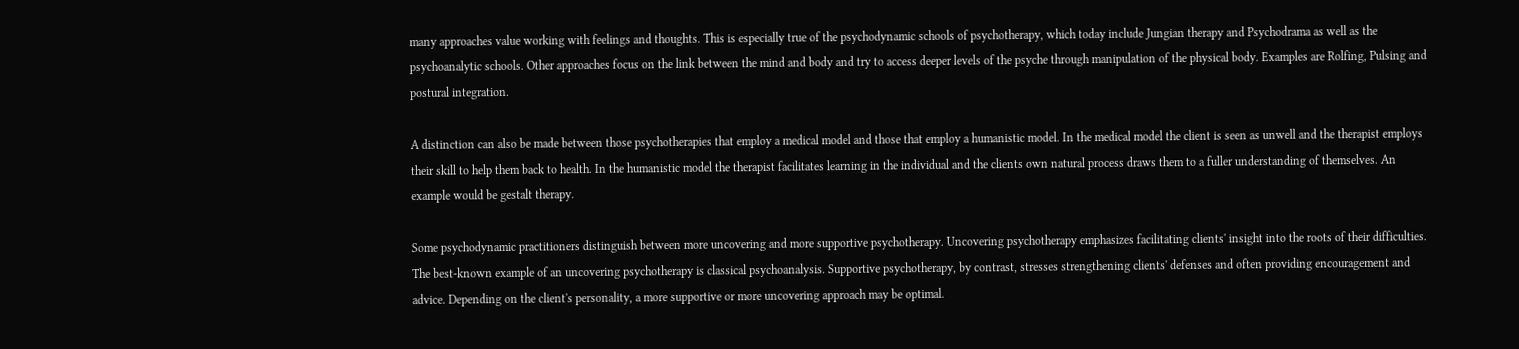many approaches value working with feelings and thoughts. This is especially true of the psychodynamic schools of psychotherapy, which today include Jungian therapy and Psychodrama as well as the psychoanalytic schools. Other approaches focus on the link between the mind and body and try to access deeper levels of the psyche through manipulation of the physical body. Examples are Rolfing, Pulsing and postural integration.

A distinction can also be made between those psychotherapies that employ a medical model and those that employ a humanistic model. In the medical model the client is seen as unwell and the therapist employs their skill to help them back to health. In the humanistic model the therapist facilitates learning in the individual and the clients own natural process draws them to a fuller understanding of themselves. An example would be gestalt therapy.

Some psychodynamic practitioners distinguish between more uncovering and more supportive psychotherapy. Uncovering psychotherapy emphasizes facilitating clients' insight into the roots of their difficulties. The best-known example of an uncovering psychotherapy is classical psychoanalysis. Supportive psychotherapy, by contrast, stresses strengthening clients' defenses and often providing encouragement and advice. Depending on the client's personality, a more supportive or more uncovering approach may be optimal.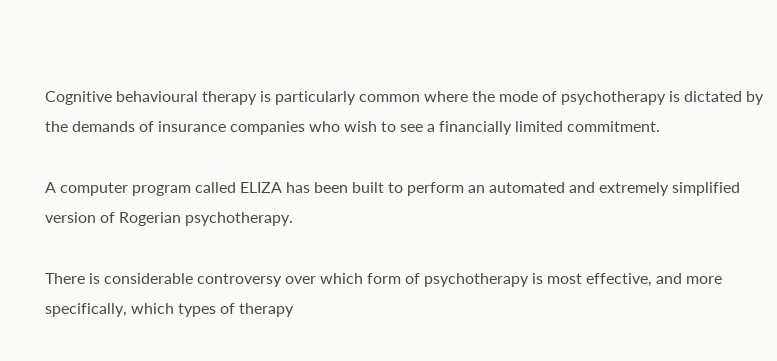Cognitive behavioural therapy is particularly common where the mode of psychotherapy is dictated by the demands of insurance companies who wish to see a financially limited commitment.

A computer program called ELIZA has been built to perform an automated and extremely simplified version of Rogerian psychotherapy.

There is considerable controversy over which form of psychotherapy is most effective, and more specifically, which types of therapy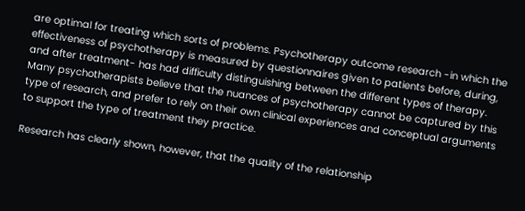are optimal for treating which sorts of problems. Psychotherapy outcome research -in which the effectiveness of psychotherapy is measured by questionnaires given to patients before, during, and after treatment- has had difficulty distinguishing between the different types of therapy. Many psychotherapists believe that the nuances of psychotherapy cannot be captured by this type of research, and prefer to rely on their own clinical experiences and conceptual arguments to support the type of treatment they practice.

Research has clearly shown, however, that the quality of the relationship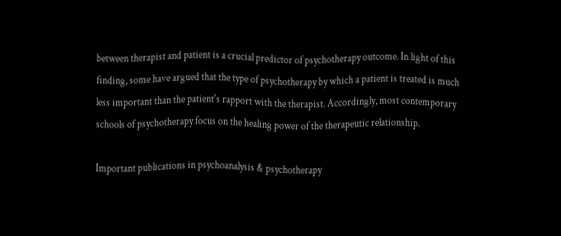between therapist and patient is a crucial predictor of psychotherapy outcome. In light of this finding, some have argued that the type of psychotherapy by which a patient is treated is much less important than the patient's rapport with the therapist. Accordingly, most contemporary schools of psychotherapy focus on the healing power of the therapeutic relationship.

Important publications in psychoanalysis & psychotherapy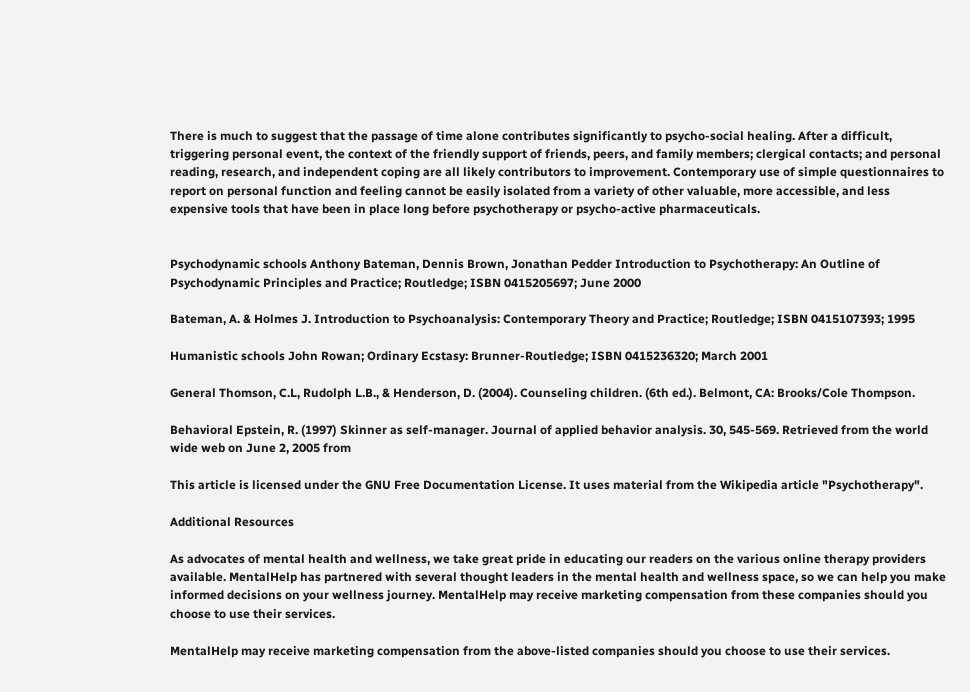There is much to suggest that the passage of time alone contributes significantly to psycho-social healing. After a difficult, triggering personal event, the context of the friendly support of friends, peers, and family members; clergical contacts; and personal reading, research, and independent coping are all likely contributors to improvement. Contemporary use of simple questionnaires to report on personal function and feeling cannot be easily isolated from a variety of other valuable, more accessible, and less expensive tools that have been in place long before psychotherapy or psycho-active pharmaceuticals.


Psychodynamic schools Anthony Bateman, Dennis Brown, Jonathan Pedder Introduction to Psychotherapy: An Outline of Psychodynamic Principles and Practice; Routledge; ISBN 0415205697; June 2000

Bateman, A. & Holmes J. Introduction to Psychoanalysis: Contemporary Theory and Practice; Routledge; ISBN 0415107393; 1995

Humanistic schools John Rowan; Ordinary Ecstasy: Brunner-Routledge; ISBN 0415236320; March 2001

General Thomson, C.L, Rudolph L.B., & Henderson, D. (2004). Counseling children. (6th ed.). Belmont, CA: Brooks/Cole Thompson.

Behavioral Epstein, R. (1997) Skinner as self-manager. Journal of applied behavior analysis. 30, 545-569. Retrieved from the world wide web on June 2, 2005 from

This article is licensed under the GNU Free Documentation License. It uses material from the Wikipedia article "Psychotherapy".

Additional Resources

As advocates of mental health and wellness, we take great pride in educating our readers on the various online therapy providers available. MentalHelp has partnered with several thought leaders in the mental health and wellness space, so we can help you make informed decisions on your wellness journey. MentalHelp may receive marketing compensation from these companies should you choose to use their services.

MentalHelp may receive marketing compensation from the above-listed companies should you choose to use their services.